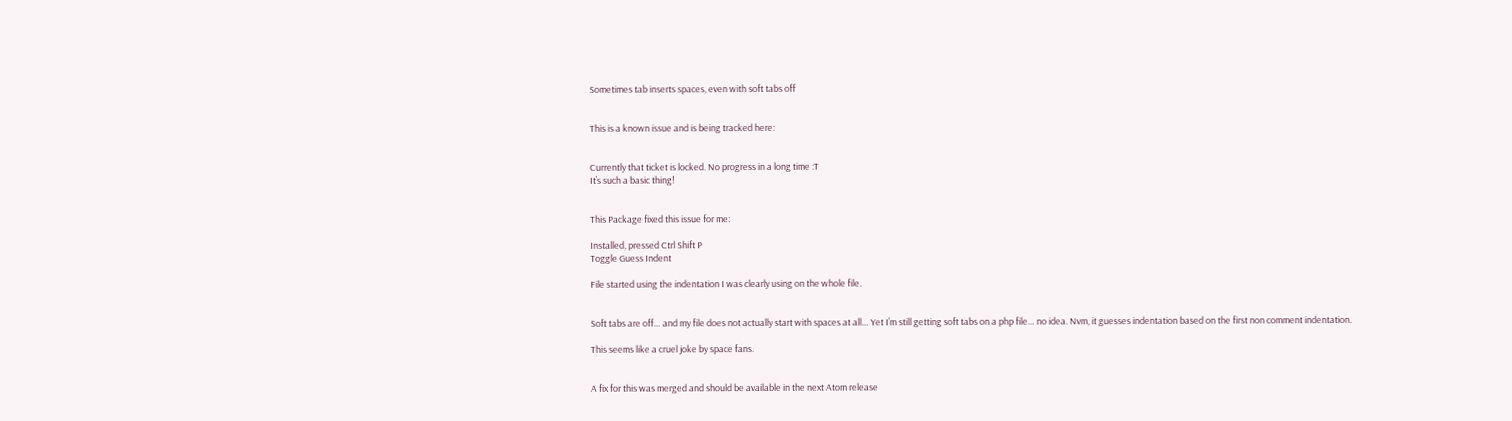Sometimes tab inserts spaces, even with soft tabs off


This is a known issue and is being tracked here:


Currently that ticket is locked. No progress in a long time :T
It’s such a basic thing!


This Package fixed this issue for me:

Installed, pressed Ctrl Shift P
Toggle Guess Indent

File started using the indentation I was clearly using on the whole file.


Soft tabs are off… and my file does not actually start with spaces at all… Yet I’m still getting soft tabs on a php file… no idea. Nvm, it guesses indentation based on the first non comment indentation.

This seems like a cruel joke by space fans.


A fix for this was merged and should be available in the next Atom release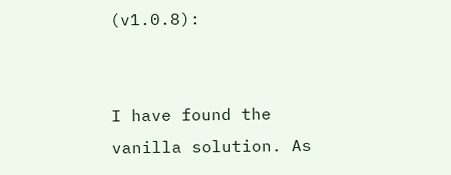(v1.0.8):


I have found the vanilla solution. As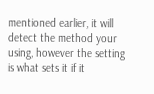mentioned earlier, it will detect the method your using, however the setting is what sets it if it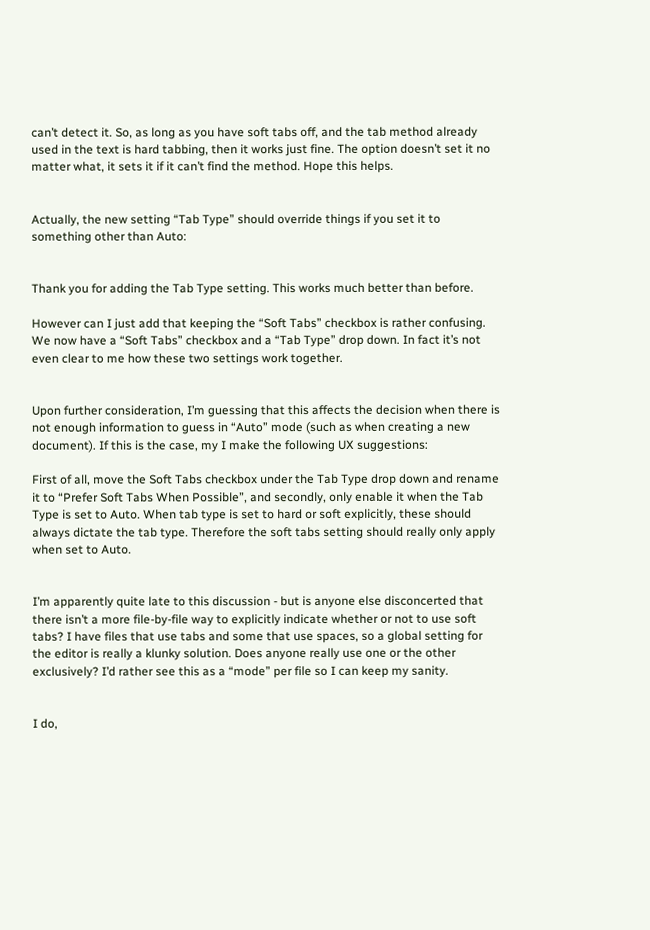can’t detect it. So, as long as you have soft tabs off, and the tab method already used in the text is hard tabbing, then it works just fine. The option doesn’t set it no matter what, it sets it if it can’t find the method. Hope this helps.


Actually, the new setting “Tab Type” should override things if you set it to something other than Auto:


Thank you for adding the Tab Type setting. This works much better than before.

However can I just add that keeping the “Soft Tabs” checkbox is rather confusing. We now have a “Soft Tabs” checkbox and a “Tab Type” drop down. In fact it’s not even clear to me how these two settings work together.


Upon further consideration, I’m guessing that this affects the decision when there is not enough information to guess in “Auto” mode (such as when creating a new document). If this is the case, my I make the following UX suggestions:

First of all, move the Soft Tabs checkbox under the Tab Type drop down and rename it to “Prefer Soft Tabs When Possible”, and secondly, only enable it when the Tab Type is set to Auto. When tab type is set to hard or soft explicitly, these should always dictate the tab type. Therefore the soft tabs setting should really only apply when set to Auto.


I’m apparently quite late to this discussion - but is anyone else disconcerted that there isn’t a more file-by-file way to explicitly indicate whether or not to use soft tabs? I have files that use tabs and some that use spaces, so a global setting for the editor is really a klunky solution. Does anyone really use one or the other exclusively? I’d rather see this as a “mode” per file so I can keep my sanity.


I do,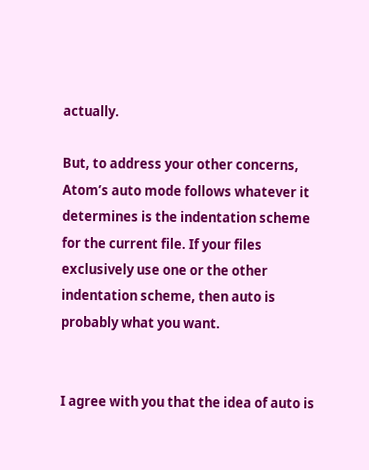actually.

But, to address your other concerns, Atom’s auto mode follows whatever it determines is the indentation scheme for the current file. If your files exclusively use one or the other indentation scheme, then auto is probably what you want.


I agree with you that the idea of auto is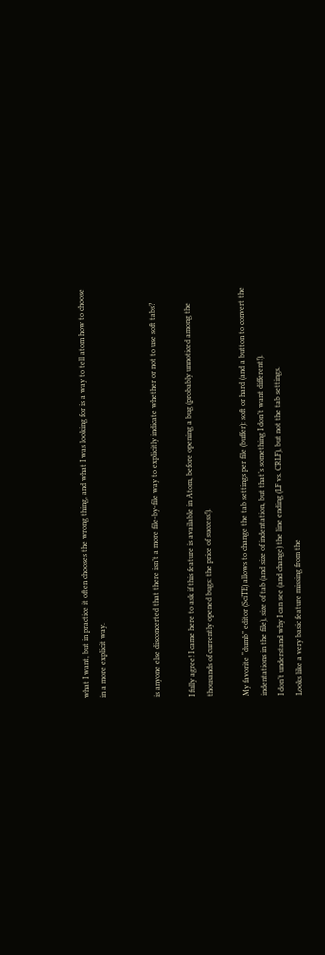what I want, but in practice it often chooses the wrong thing, and what I was looking for is a way to tell atom how to choose in a more explicit way.


is anyone else disconcerted that there isn’t a more file-by-file way to explicitly indicate whether or not to use soft tabs?

I fully agree! I came here to ask if this feature is available in Atom, before opening a bug (probably unnoticed among the thousands of currently opened bugs: the price of success!).

My favorite “dumb” editor (SciTE) allows to change the tab settings per file (buffer): soft or hard (and a button to convert the indentations in the file), size of tab (and size of indentation, but that’s something I don’t want different!).
I don’t understand why I can see (and change) the line ending (LF vs. CRLF), but not the tab settings.
Looks like a very basic feature missing from the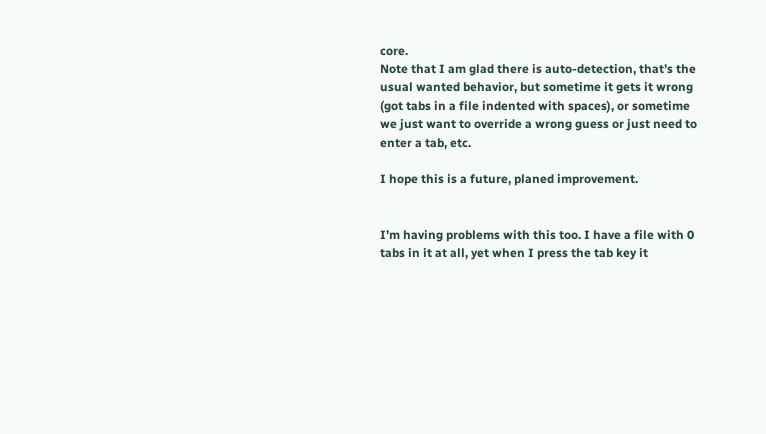core.
Note that I am glad there is auto-detection, that’s the usual wanted behavior, but sometime it gets it wrong (got tabs in a file indented with spaces), or sometime we just want to override a wrong guess or just need to enter a tab, etc.

I hope this is a future, planed improvement.


I’m having problems with this too. I have a file with 0 tabs in it at all, yet when I press the tab key it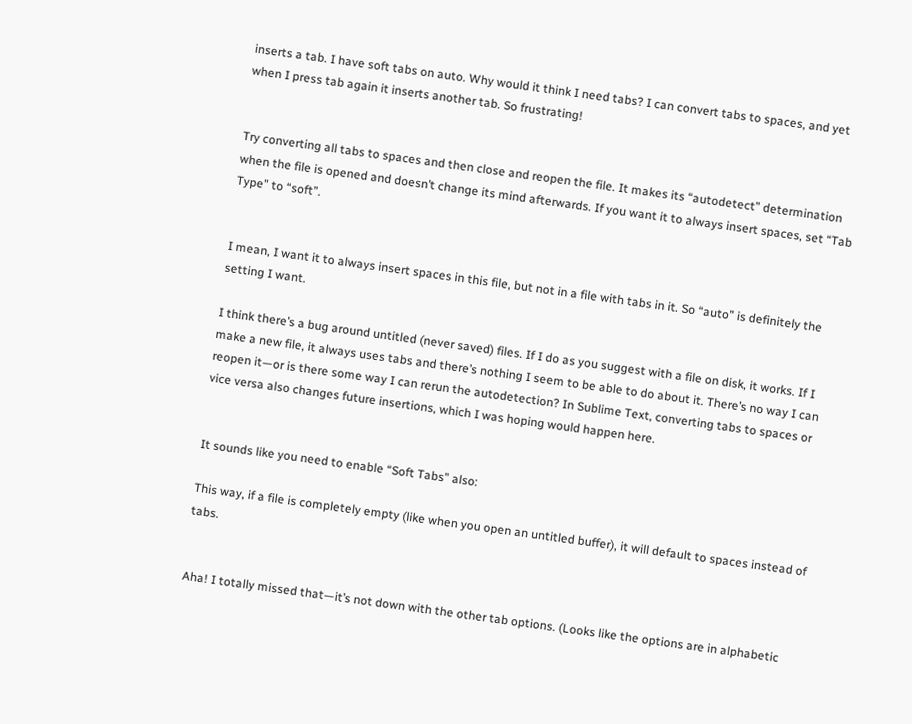inserts a tab. I have soft tabs on auto. Why would it think I need tabs? I can convert tabs to spaces, and yet when I press tab again it inserts another tab. So frustrating!


Try converting all tabs to spaces and then close and reopen the file. It makes its “autodetect” determination when the file is opened and doesn’t change its mind afterwards. If you want it to always insert spaces, set “Tab Type” to “soft”.


I mean, I want it to always insert spaces in this file, but not in a file with tabs in it. So “auto” is definitely the setting I want.

I think there’s a bug around untitled (never saved) files. If I do as you suggest with a file on disk, it works. If I make a new file, it always uses tabs and there’s nothing I seem to be able to do about it. There’s no way I can reopen it—or is there some way I can rerun the autodetection? In Sublime Text, converting tabs to spaces or vice versa also changes future insertions, which I was hoping would happen here.


It sounds like you need to enable “Soft Tabs” also:

This way, if a file is completely empty (like when you open an untitled buffer), it will default to spaces instead of tabs.


Aha! I totally missed that—it’s not down with the other tab options. (Looks like the options are in alphabetic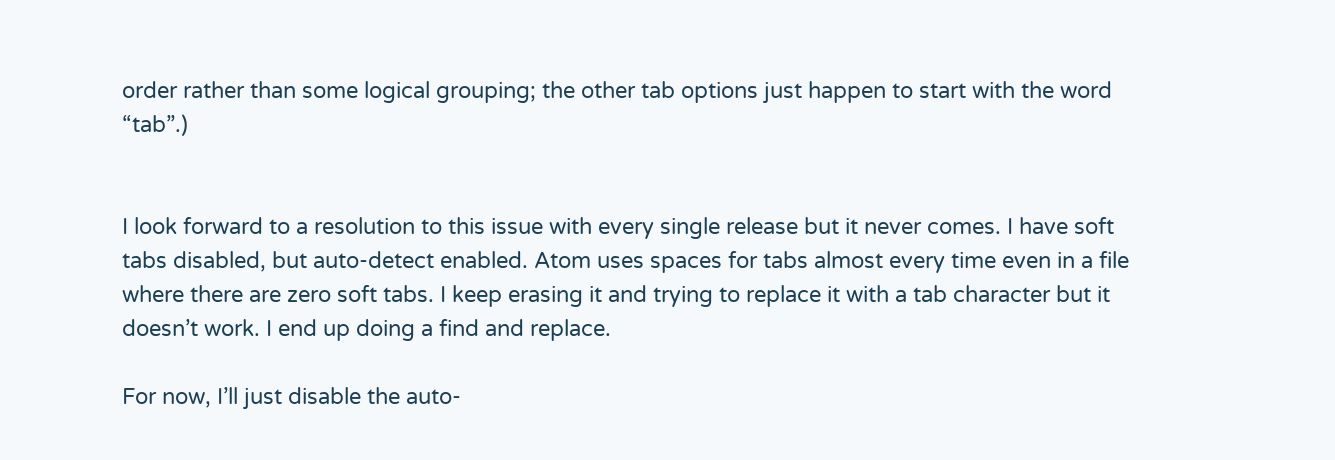order rather than some logical grouping; the other tab options just happen to start with the word “tab”.)


I look forward to a resolution to this issue with every single release but it never comes. I have soft tabs disabled, but auto-detect enabled. Atom uses spaces for tabs almost every time even in a file where there are zero soft tabs. I keep erasing it and trying to replace it with a tab character but it doesn’t work. I end up doing a find and replace.

For now, I’ll just disable the auto-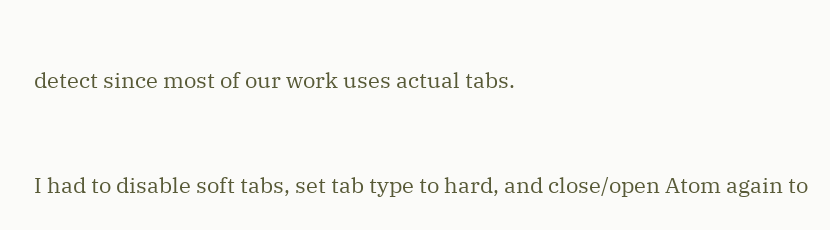detect since most of our work uses actual tabs.


I had to disable soft tabs, set tab type to hard, and close/open Atom again to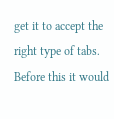get it to accept the right type of tabs. Before this it would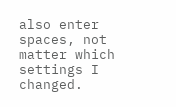also enter spaces, not matter which settings I changed.